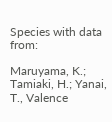Species with data from:

Maruyama, K.; Tamiaki, H.; Yanai, T., Valence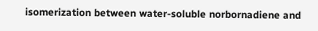isomerization between water-soluble norbornadiene and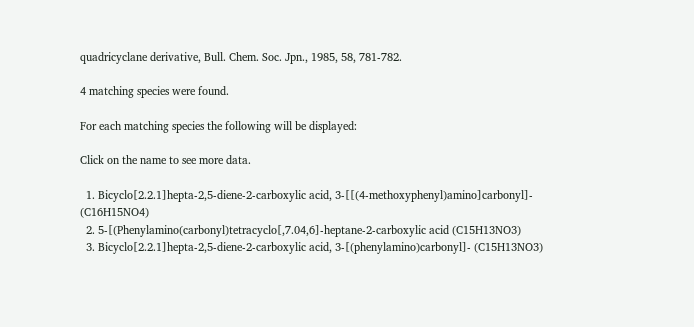quadricyclane derivative, Bull. Chem. Soc. Jpn., 1985, 58, 781-782.

4 matching species were found.

For each matching species the following will be displayed:

Click on the name to see more data.

  1. Bicyclo[2.2.1]hepta-2,5-diene-2-carboxylic acid, 3-[[(4-methoxyphenyl)amino]carbonyl]- (C16H15NO4)
  2. 5-[(Phenylamino(carbonyl)tetracyclo[,7.04,6]-heptane-2-carboxylic acid (C15H13NO3)
  3. Bicyclo[2.2.1]hepta-2,5-diene-2-carboxylic acid, 3-[(phenylamino)carbonyl]- (C15H13NO3)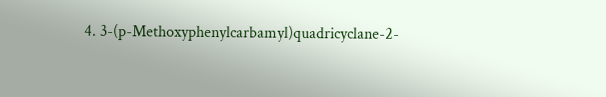4. 3-(p-Methoxyphenylcarbamyl)quadricyclane-2-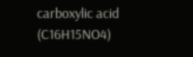carboxylic acid (C16H15NO4)